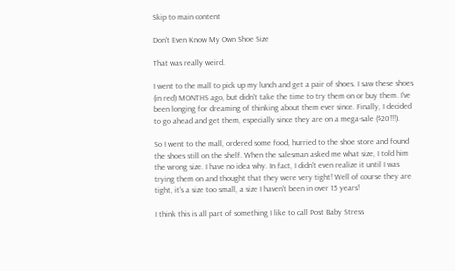Skip to main content

Don't Even Know My Own Shoe Size

That was really weird.

I went to the mall to pick up my lunch and get a pair of shoes. I saw these shoes (in red) MONTHS ago, but didn't take the time to try them on or buy them. I've been longing for dreaming of thinking about them ever since. Finally, I decided to go ahead and get them, especially since they are on a mega-sale ($20!!!).

So I went to the mall, ordered some food, hurried to the shoe store and found the shoes still on the shelf. When the salesman asked me what size, I told him the wrong size. I have no idea why. In fact, I didn't even realize it until I was trying them on and thought that they were very tight! Well of course they are tight, it's a size too small, a size I haven't been in over 15 years!

I think this is all part of something I like to call Post Baby Stress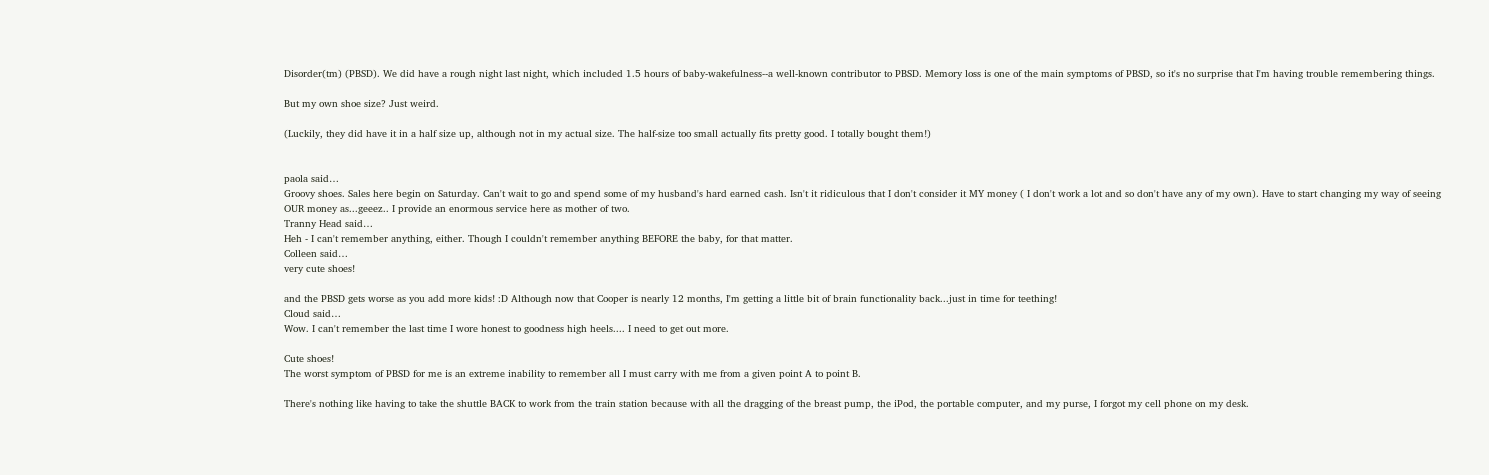Disorder(tm) (PBSD). We did have a rough night last night, which included 1.5 hours of baby-wakefulness--a well-known contributor to PBSD. Memory loss is one of the main symptoms of PBSD, so it's no surprise that I'm having trouble remembering things.

But my own shoe size? Just weird.

(Luckily, they did have it in a half size up, although not in my actual size. The half-size too small actually fits pretty good. I totally bought them!)


paola said…
Groovy shoes. Sales here begin on Saturday. Can't wait to go and spend some of my husband's hard earned cash. Isn't it ridiculous that I don't consider it MY money ( I don't work a lot and so don't have any of my own). Have to start changing my way of seeing OUR money as...geeez.. I provide an enormous service here as mother of two.
Tranny Head said…
Heh - I can't remember anything, either. Though I couldn't remember anything BEFORE the baby, for that matter.
Colleen said…
very cute shoes!

and the PBSD gets worse as you add more kids! :D Although now that Cooper is nearly 12 months, I'm getting a little bit of brain functionality back...just in time for teething!
Cloud said…
Wow. I can't remember the last time I wore honest to goodness high heels.... I need to get out more.

Cute shoes!
The worst symptom of PBSD for me is an extreme inability to remember all I must carry with me from a given point A to point B.

There's nothing like having to take the shuttle BACK to work from the train station because with all the dragging of the breast pump, the iPod, the portable computer, and my purse, I forgot my cell phone on my desk.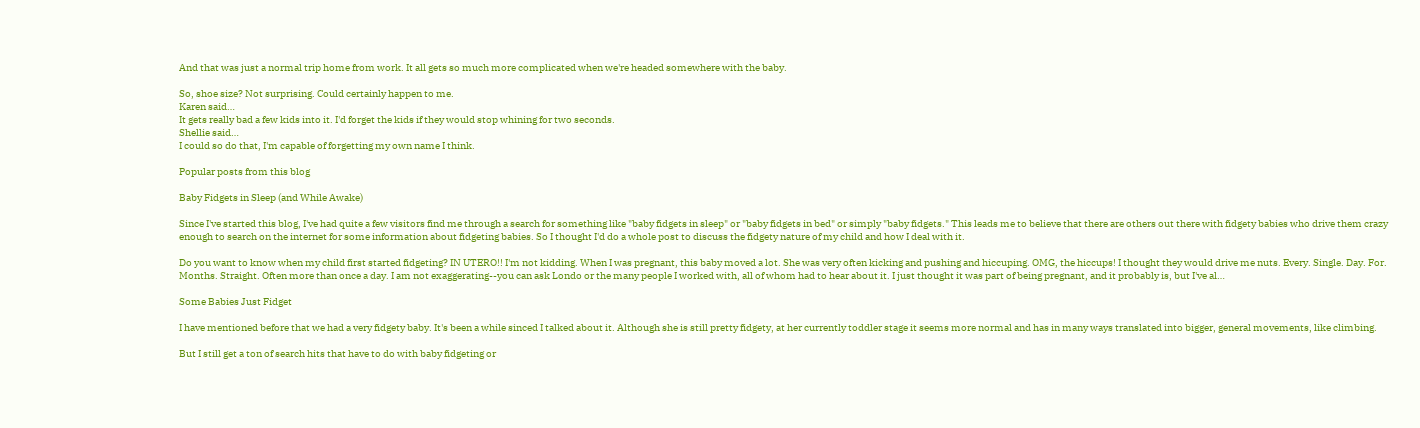And that was just a normal trip home from work. It all gets so much more complicated when we're headed somewhere with the baby.

So, shoe size? Not surprising. Could certainly happen to me.
Karen said…
It gets really bad a few kids into it. I'd forget the kids if they would stop whining for two seconds.
Shellie said…
I could so do that, I'm capable of forgetting my own name I think.

Popular posts from this blog

Baby Fidgets in Sleep (and While Awake)

Since I've started this blog, I've had quite a few visitors find me through a search for something like "baby fidgets in sleep" or "baby fidgets in bed" or simply "baby fidgets." This leads me to believe that there are others out there with fidgety babies who drive them crazy enough to search on the internet for some information about fidgeting babies. So I thought I'd do a whole post to discuss the fidgety nature of my child and how I deal with it.

Do you want to know when my child first started fidgeting? IN UTERO!! I'm not kidding. When I was pregnant, this baby moved a lot. She was very often kicking and pushing and hiccuping. OMG, the hiccups! I thought they would drive me nuts. Every. Single. Day. For. Months. Straight. Often more than once a day. I am not exaggerating--you can ask Londo or the many people I worked with, all of whom had to hear about it. I just thought it was part of being pregnant, and it probably is, but I've al…

Some Babies Just Fidget

I have mentioned before that we had a very fidgety baby. It's been a while sinced I talked about it. Although she is still pretty fidgety, at her currently toddler stage it seems more normal and has in many ways translated into bigger, general movements, like climbing.

But I still get a ton of search hits that have to do with baby fidgeting or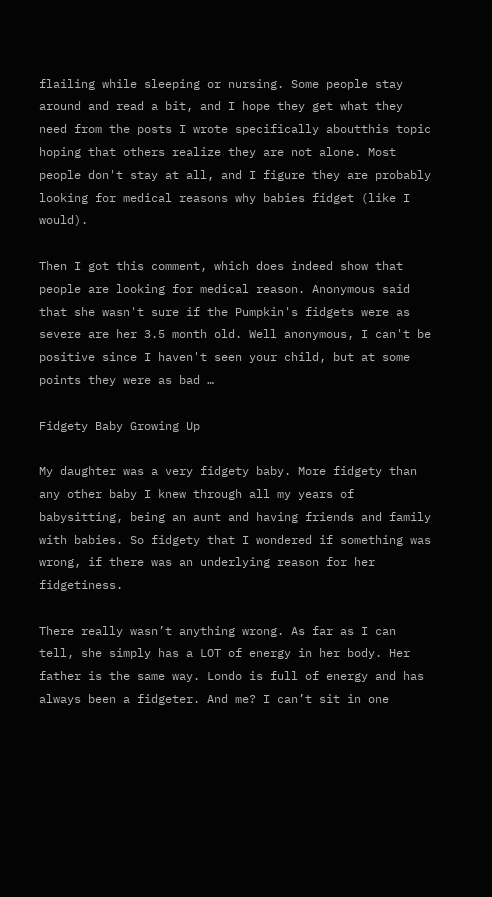flailing while sleeping or nursing. Some people stay around and read a bit, and I hope they get what they need from the posts I wrote specifically aboutthis topic hoping that others realize they are not alone. Most people don't stay at all, and I figure they are probably looking for medical reasons why babies fidget (like I would).

Then I got this comment, which does indeed show that people are looking for medical reason. Anonymous said that she wasn't sure if the Pumpkin's fidgets were as severe are her 3.5 month old. Well anonymous, I can't be positive since I haven't seen your child, but at some points they were as bad …

Fidgety Baby Growing Up

My daughter was a very fidgety baby. More fidgety than any other baby I knew through all my years of babysitting, being an aunt and having friends and family with babies. So fidgety that I wondered if something was wrong, if there was an underlying reason for her fidgetiness.

There really wasn’t anything wrong. As far as I can tell, she simply has a LOT of energy in her body. Her father is the same way. Londo is full of energy and has always been a fidgeter. And me? I can’t sit in one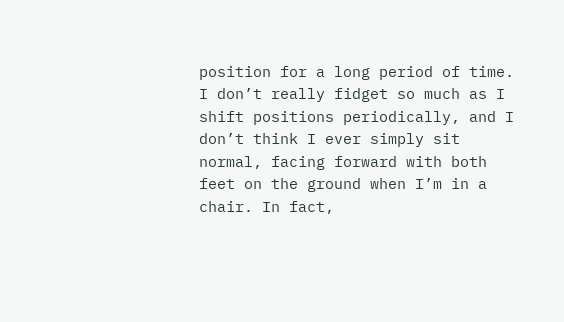position for a long period of time. I don’t really fidget so much as I shift positions periodically, and I don’t think I ever simply sit normal, facing forward with both feet on the ground when I’m in a chair. In fact,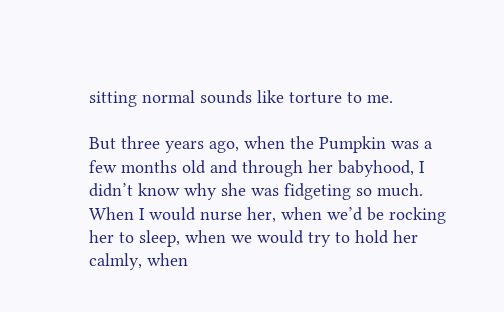sitting normal sounds like torture to me.

But three years ago, when the Pumpkin was a few months old and through her babyhood, I didn’t know why she was fidgeting so much. When I would nurse her, when we’d be rocking her to sleep, when we would try to hold her calmly, when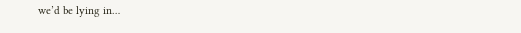we’d be lying in…